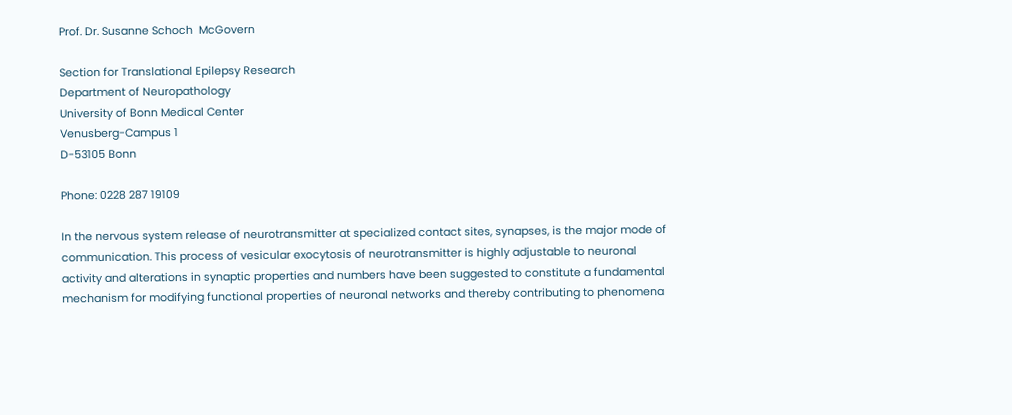Prof. Dr. Susanne Schoch  McGovern

Section for Translational Epilepsy Research
Department of Neuropathology
University of Bonn Medical Center
Venusberg-Campus 1
D-53105 Bonn

Phone: 0228 287 19109

In the nervous system release of neurotransmitter at specialized contact sites, synapses, is the major mode of communication. This process of vesicular exocytosis of neurotransmitter is highly adjustable to neuronal activity and alterations in synaptic properties and numbers have been suggested to constitute a fundamental mechanism for modifying functional properties of neuronal networks and thereby contributing to phenomena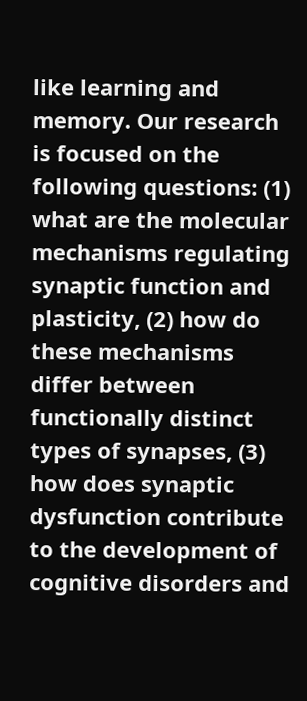like learning and memory. Our research is focused on the following questions: (1) what are the molecular mechanisms regulating synaptic function and plasticity, (2) how do these mechanisms differ between functionally distinct types of synapses, (3) how does synaptic dysfunction contribute to the development of cognitive disorders and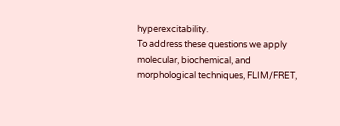hyperexcitability.
To address these questions we apply molecular, biochemical, and morphological techniques, FLIM/FRET,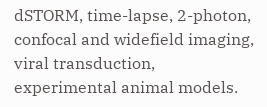dSTORM, time-lapse, 2-photon, confocal and widefield imaging, viral transduction, experimental animal models.